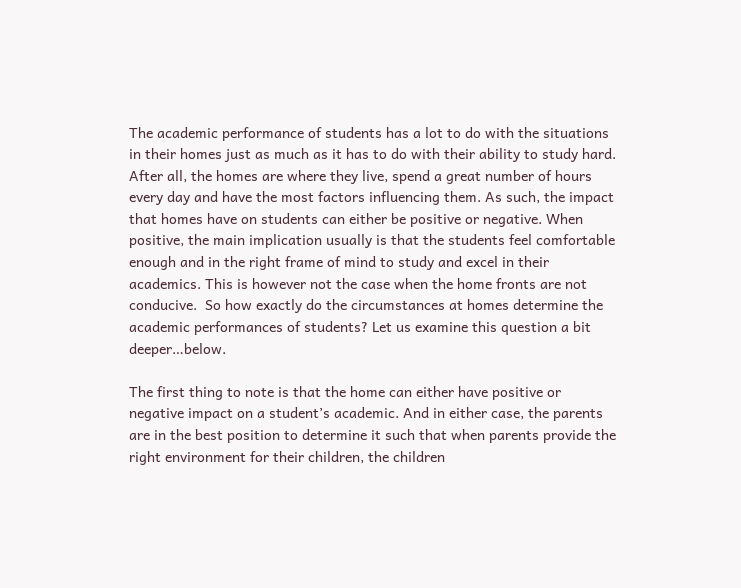The academic performance of students has a lot to do with the situations in their homes just as much as it has to do with their ability to study hard. After all, the homes are where they live, spend a great number of hours every day and have the most factors influencing them. As such, the impact that homes have on students can either be positive or negative. When positive, the main implication usually is that the students feel comfortable enough and in the right frame of mind to study and excel in their academics. This is however not the case when the home fronts are not conducive.  So how exactly do the circumstances at homes determine the academic performances of students? Let us examine this question a bit deeper…below.

The first thing to note is that the home can either have positive or negative impact on a student’s academic. And in either case, the parents are in the best position to determine it such that when parents provide the right environment for their children, the children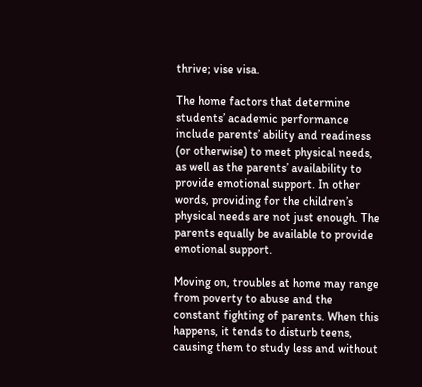thrive; vise visa.

The home factors that determine students’ academic performance include parents’ ability and readiness (or otherwise) to meet physical needs, as well as the parents’ availability to provide emotional support. In other words, providing for the children’s physical needs are not just enough. The parents equally be available to provide emotional support.

Moving on, troubles at home may range from poverty to abuse and the constant fighting of parents. When this happens, it tends to disturb teens, causing them to study less and without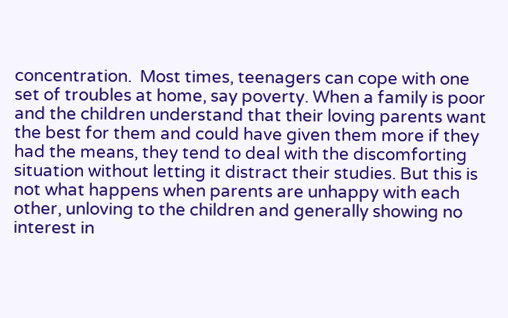concentration.  Most times, teenagers can cope with one set of troubles at home, say poverty. When a family is poor and the children understand that their loving parents want the best for them and could have given them more if they had the means, they tend to deal with the discomforting situation without letting it distract their studies. But this is not what happens when parents are unhappy with each other, unloving to the children and generally showing no interest in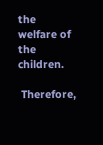the welfare of the children.

 Therefore,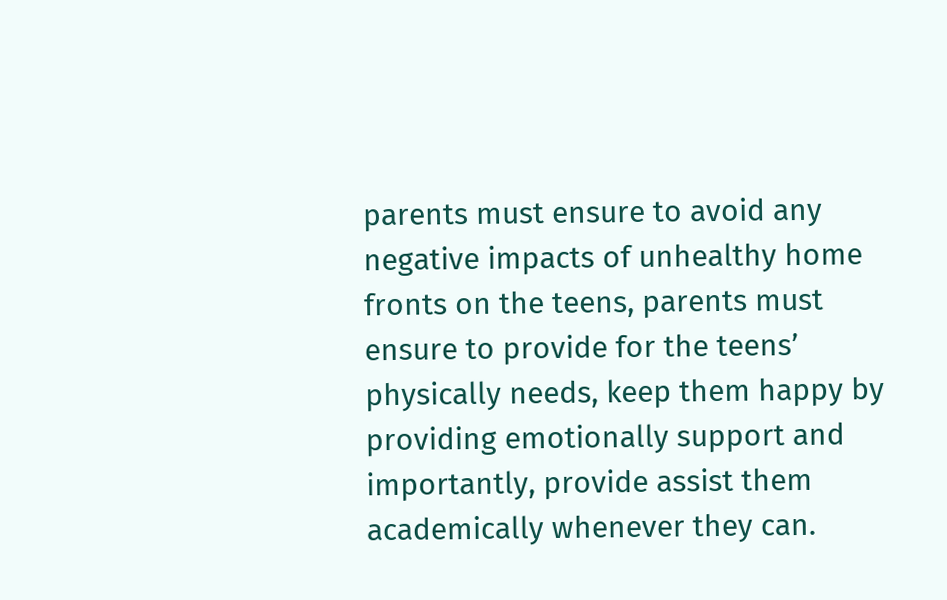parents must ensure to avoid any negative impacts of unhealthy home fronts on the teens, parents must ensure to provide for the teens’ physically needs, keep them happy by providing emotionally support and importantly, provide assist them academically whenever they can.